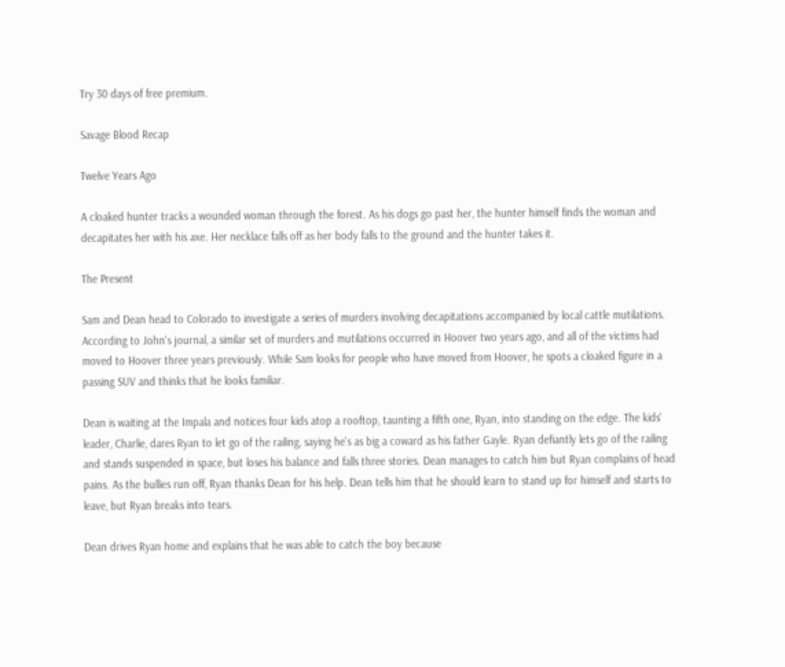Try 30 days of free premium.

Savage Blood Recap

Twelve Years Ago

A cloaked hunter tracks a wounded woman through the forest. As his dogs go past her, the hunter himself finds the woman and decapitates her with his axe. Her necklace falls off as her body falls to the ground and the hunter takes it.

The Present

Sam and Dean head to Colorado to investigate a series of murders involving decapitations accompanied by local cattle mutilations. According to John's journal, a similar set of murders and mutilations occurred in Hoover two years ago, and all of the victims had moved to Hoover three years previously. While Sam looks for people who have moved from Hoover, he spots a cloaked figure in a passing SUV and thinks that he looks familiar.

Dean is waiting at the Impala and notices four kids atop a rooftop, taunting a fifth one, Ryan, into standing on the edge. The kids' leader, Charlie, dares Ryan to let go of the railing, saying he's as big a coward as his father Gayle. Ryan defiantly lets go of the railing and stands suspended in space, but loses his balance and falls three stories. Dean manages to catch him but Ryan complains of head pains. As the bullies run off, Ryan thanks Dean for his help. Dean tells him that he should learn to stand up for himself and starts to leave, but Ryan breaks into tears.

Dean drives Ryan home and explains that he was able to catch the boy because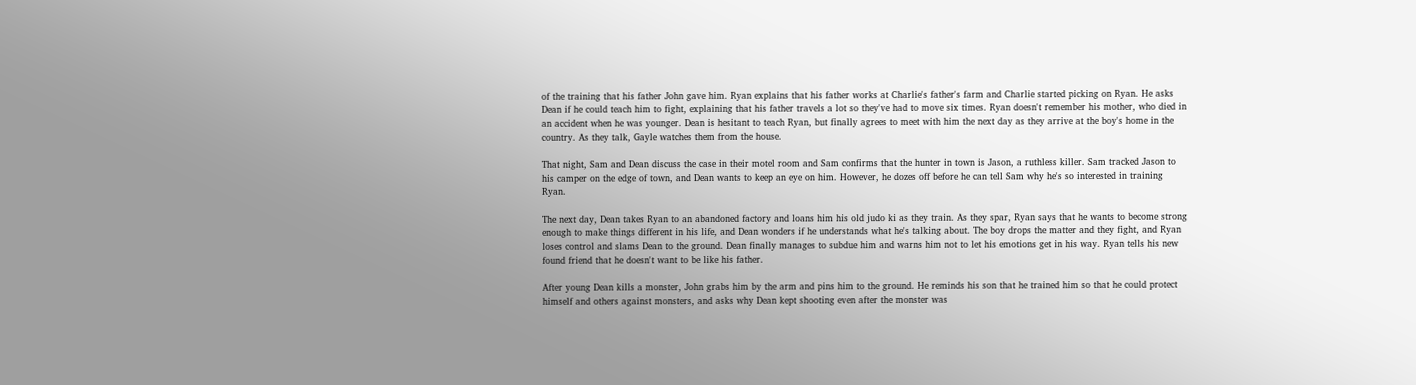of the training that his father John gave him. Ryan explains that his father works at Charlie's father's farm and Charlie started picking on Ryan. He asks Dean if he could teach him to fight, explaining that his father travels a lot so they've had to move six times. Ryan doesn't remember his mother, who died in an accident when he was younger. Dean is hesitant to teach Ryan, but finally agrees to meet with him the next day as they arrive at the boy's home in the country. As they talk, Gayle watches them from the house.

That night, Sam and Dean discuss the case in their motel room and Sam confirms that the hunter in town is Jason, a ruthless killer. Sam tracked Jason to his camper on the edge of town, and Dean wants to keep an eye on him. However, he dozes off before he can tell Sam why he's so interested in training Ryan.

The next day, Dean takes Ryan to an abandoned factory and loans him his old judo ki as they train. As they spar, Ryan says that he wants to become strong enough to make things different in his life, and Dean wonders if he understands what he's talking about. The boy drops the matter and they fight, and Ryan loses control and slams Dean to the ground. Dean finally manages to subdue him and warns him not to let his emotions get in his way. Ryan tells his new found friend that he doesn't want to be like his father.

After young Dean kills a monster, John grabs him by the arm and pins him to the ground. He reminds his son that he trained him so that he could protect himself and others against monsters, and asks why Dean kept shooting even after the monster was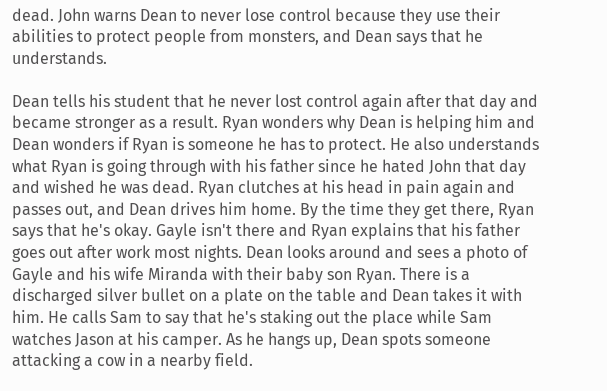dead. John warns Dean to never lose control because they use their abilities to protect people from monsters, and Dean says that he understands.

Dean tells his student that he never lost control again after that day and became stronger as a result. Ryan wonders why Dean is helping him and Dean wonders if Ryan is someone he has to protect. He also understands what Ryan is going through with his father since he hated John that day and wished he was dead. Ryan clutches at his head in pain again and passes out, and Dean drives him home. By the time they get there, Ryan says that he's okay. Gayle isn't there and Ryan explains that his father goes out after work most nights. Dean looks around and sees a photo of Gayle and his wife Miranda with their baby son Ryan. There is a discharged silver bullet on a plate on the table and Dean takes it with him. He calls Sam to say that he's staking out the place while Sam watches Jason at his camper. As he hangs up, Dean spots someone attacking a cow in a nearby field.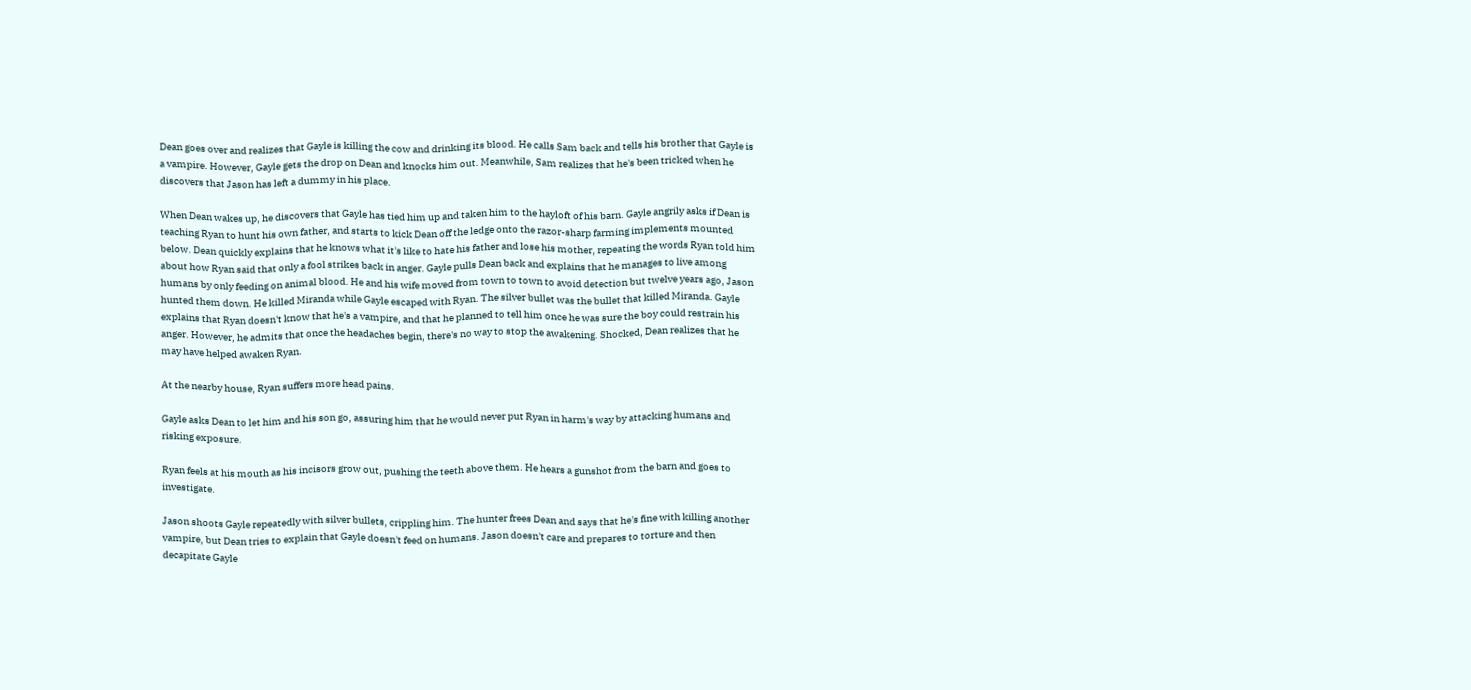Dean goes over and realizes that Gayle is killing the cow and drinking its blood. He calls Sam back and tells his brother that Gayle is a vampire. However, Gayle gets the drop on Dean and knocks him out. Meanwhile, Sam realizes that he's been tricked when he discovers that Jason has left a dummy in his place.

When Dean wakes up, he discovers that Gayle has tied him up and taken him to the hayloft of his barn. Gayle angrily asks if Dean is teaching Ryan to hunt his own father, and starts to kick Dean off the ledge onto the razor-sharp farming implements mounted below. Dean quickly explains that he knows what it's like to hate his father and lose his mother, repeating the words Ryan told him about how Ryan said that only a fool strikes back in anger. Gayle pulls Dean back and explains that he manages to live among humans by only feeding on animal blood. He and his wife moved from town to town to avoid detection but twelve years ago, Jason hunted them down. He killed Miranda while Gayle escaped with Ryan. The silver bullet was the bullet that killed Miranda. Gayle explains that Ryan doesn't know that he's a vampire, and that he planned to tell him once he was sure the boy could restrain his anger. However, he admits that once the headaches begin, there's no way to stop the awakening. Shocked, Dean realizes that he may have helped awaken Ryan.

At the nearby house, Ryan suffers more head pains.

Gayle asks Dean to let him and his son go, assuring him that he would never put Ryan in harm's way by attacking humans and risking exposure.

Ryan feels at his mouth as his incisors grow out, pushing the teeth above them. He hears a gunshot from the barn and goes to investigate.

Jason shoots Gayle repeatedly with silver bullets, crippling him. The hunter frees Dean and says that he's fine with killing another vampire, but Dean tries to explain that Gayle doesn't feed on humans. Jason doesn't care and prepares to torture and then decapitate Gayle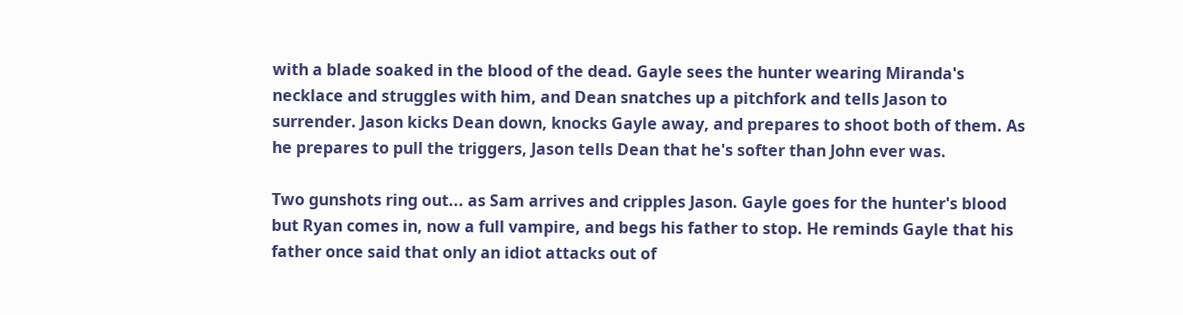with a blade soaked in the blood of the dead. Gayle sees the hunter wearing Miranda's necklace and struggles with him, and Dean snatches up a pitchfork and tells Jason to surrender. Jason kicks Dean down, knocks Gayle away, and prepares to shoot both of them. As he prepares to pull the triggers, Jason tells Dean that he's softer than John ever was.

Two gunshots ring out... as Sam arrives and cripples Jason. Gayle goes for the hunter's blood but Ryan comes in, now a full vampire, and begs his father to stop. He reminds Gayle that his father once said that only an idiot attacks out of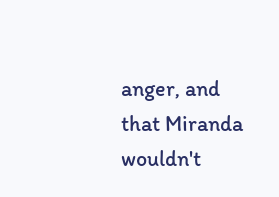anger, and that Miranda wouldn't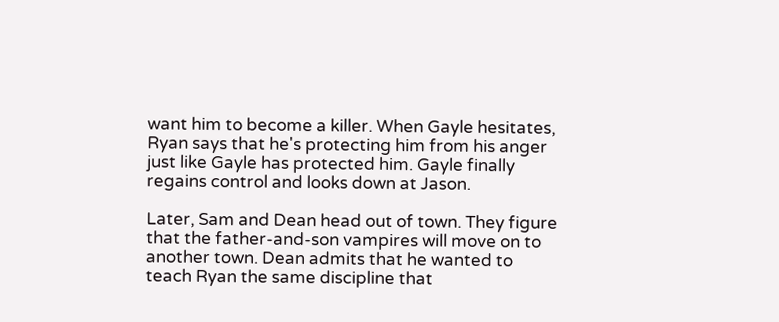want him to become a killer. When Gayle hesitates, Ryan says that he's protecting him from his anger just like Gayle has protected him. Gayle finally regains control and looks down at Jason.

Later, Sam and Dean head out of town. They figure that the father-and-son vampires will move on to another town. Dean admits that he wanted to teach Ryan the same discipline that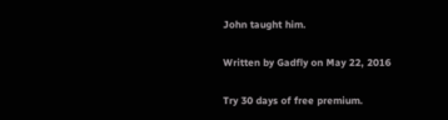John taught him.

Written by Gadfly on May 22, 2016

Try 30 days of free premium.